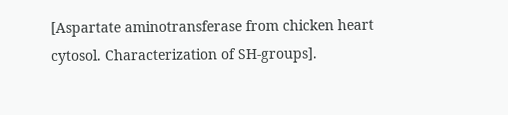[Aspartate aminotransferase from chicken heart cytosol. Characterization of SH-groups].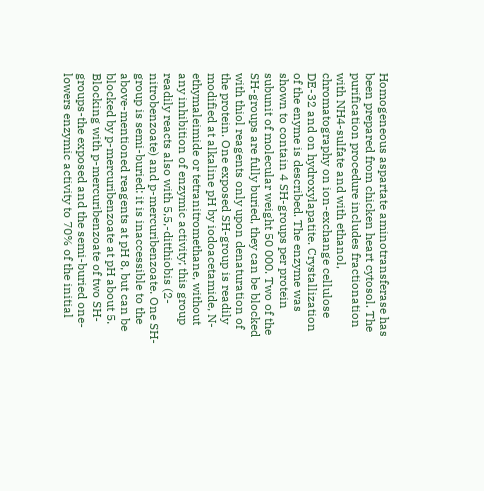Homogeneous aspartate aminotransferase has been prepared from chicken heart cytosol. The purification procedure includes fractionation with NH4-sulfate and with ethanol, chromatography on ion-exchange cellulose DE-32 and on hydroxylapatite. Crystallization of the enyme is described. The enzyme was shown to contain 4 SH-groups per protein subunit of molecular weight 50 000. Two of the SH-groups are fully buried, they can be blocked with thiol reagents only upon denaturation of the protein. One exposed SH-group is readily modified at alkaline pH by iodoacetamide, N-ethymaleimide or tetranitromethane, without any inhibition of enzymic activity; this group readily reacts also with 5,5,-ditthiobis (2-nitrobenzoate) and p-mercuribenzoate. One SH-group is semi-buried: it is inaccessible to the above-mentioned reagents at pH 8, but can be blocked by p-mercuribenzoate at pH about 5. Blocking with p-mercuribenzoate of two SH-groups-the exposed and the semi-buried one-lowers enzymic activity to 70% of the initial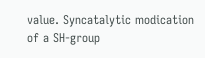value. Syncatalytic modication of a SH-group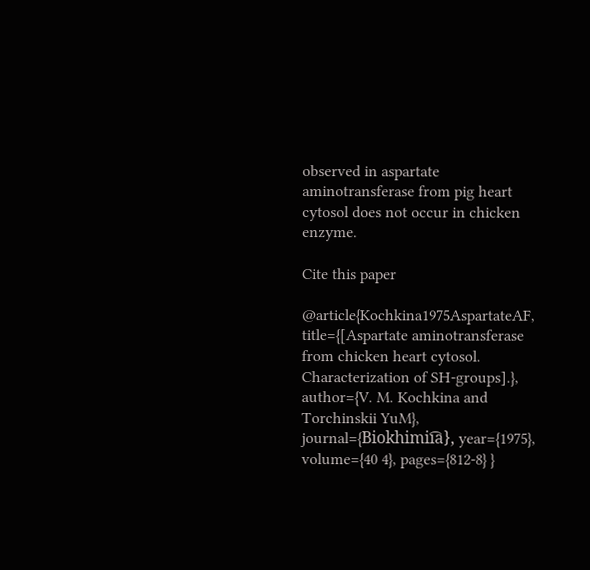observed in aspartate aminotransferase from pig heart cytosol does not occur in chicken enzyme.

Cite this paper

@article{Kochkina1975AspartateAF, title={[Aspartate aminotransferase from chicken heart cytosol. Characterization of SH-groups].}, author={V. M. Kochkina and Torchinskii YuM}, journal={Biokhimii︠a︡}, year={1975}, volume={40 4}, pages={812-8} }